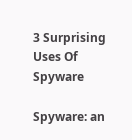3 Surprising Uses Of Spyware

Spyware: an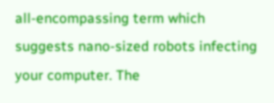all-encompassing term which suggests nano-sized robots infecting your computer. The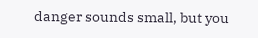danger sounds small, but you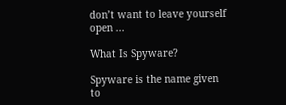don’t want to leave yourself open ...

What Is Spyware?

Spyware is the name given to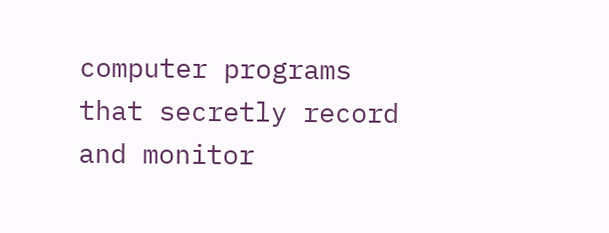computer programs that secretly record and monitor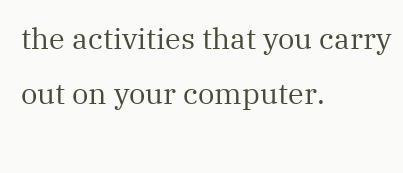the activities that you carry out on your computer.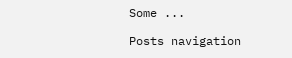Some ...

Posts navigation